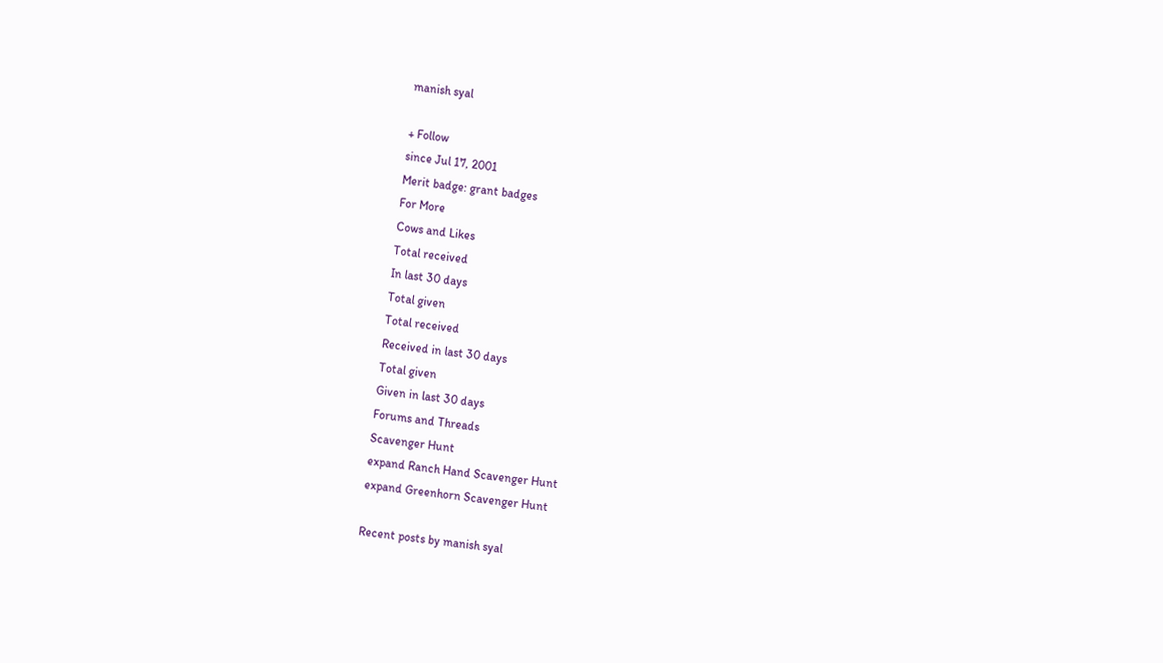manish syal

+ Follow
since Jul 17, 2001
Merit badge: grant badges
For More
Cows and Likes
Total received
In last 30 days
Total given
Total received
Received in last 30 days
Total given
Given in last 30 days
Forums and Threads
Scavenger Hunt
expand Ranch Hand Scavenger Hunt
expand Greenhorn Scavenger Hunt

Recent posts by manish syal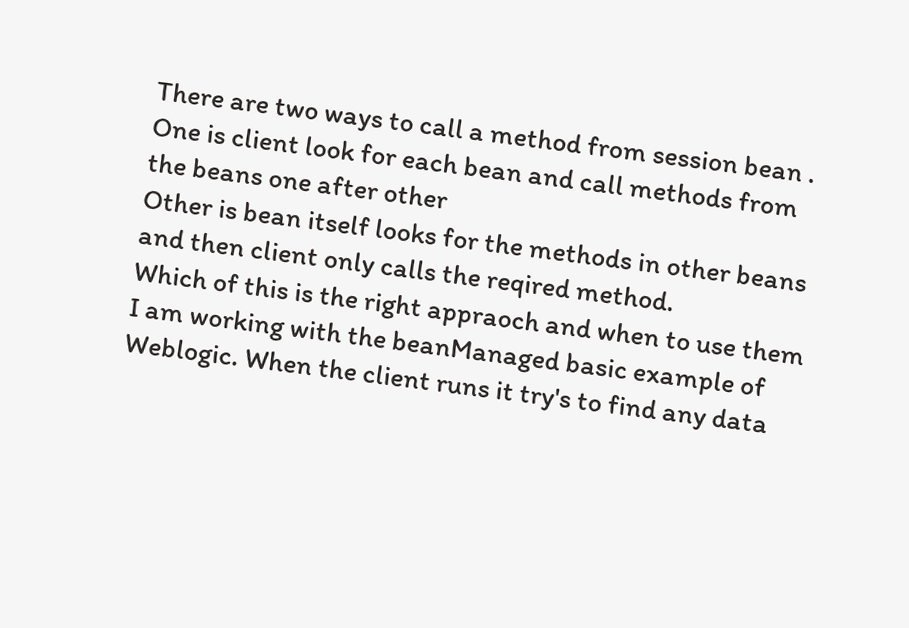There are two ways to call a method from session bean .
One is client look for each bean and call methods from the beans one after other
Other is bean itself looks for the methods in other beans and then client only calls the reqired method.
Which of this is the right appraoch and when to use them
I am working with the beanManaged basic example of Weblogic. When the client runs it try's to find any data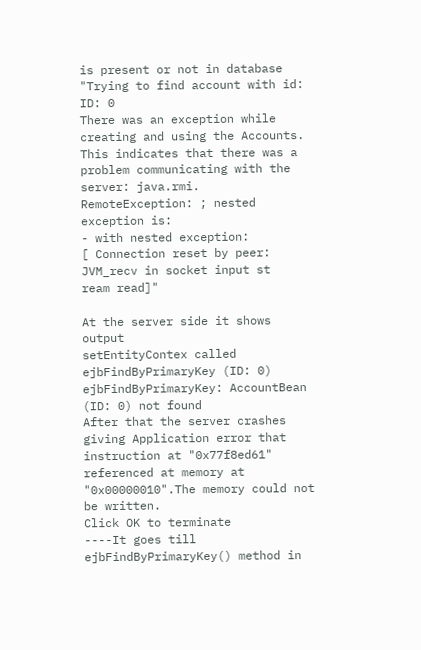is present or not in database
"Trying to find account with id: ID: 0
There was an exception while creating and using the Accounts.
This indicates that there was a problem communicating with the server: java.rmi.
RemoteException: ; nested exception is:
- with nested exception:
[ Connection reset by peer: JVM_recv in socket input st
ream read]"

At the server side it shows output
setEntityContex called
ejbFindByPrimaryKey (ID: 0)
ejbFindByPrimaryKey: AccountBean (ID: 0) not found
After that the server crashes giving Application error that instruction at "0x77f8ed61" referenced at memory at "0x00000010".The memory could not be written.
Click OK to terminate
----It goes till ejbFindByPrimaryKey() method in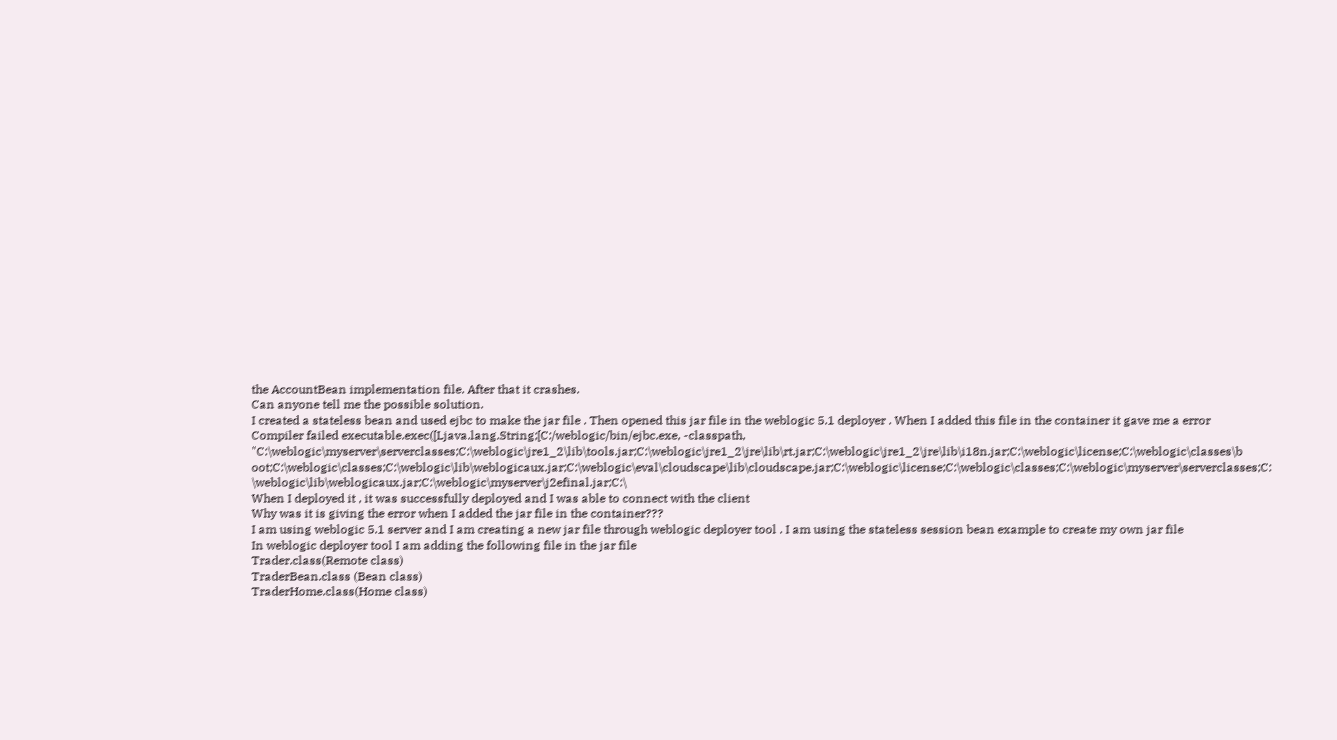the AccountBean implementation file. After that it crashes.
Can anyone tell me the possible solution.
I created a stateless bean and used ejbc to make the jar file . Then opened this jar file in the weblogic 5.1 deployer . When I added this file in the container it gave me a error
Compiler failed executable.exec([Ljava.lang.String;[C:/weblogic/bin/ejbc.exe, -classpath, "C:\weblogic\myserver\serverclasses;C:\weblogic\jre1_2\lib\tools.jar;C:\weblogic\jre1_2\jre\lib\rt.jar;C:\weblogic\jre1_2\jre\lib\i18n.jar;C:\weblogic\license;C:\weblogic\classes\b oot;C:\weblogic\classes;C:\weblogic\lib\weblogicaux.jar;C:\weblogic\eval\cloudscape\lib\cloudscape.jar;C:\weblogic\license;C:\weblogic\classes;C:\weblogic\myserver\serverclasses;C: \weblogic\lib\weblogicaux.jar;C:\weblogic\myserver\j2efinal.jar;C:\
When I deployed it , it was successfully deployed and I was able to connect with the client
Why was it is giving the error when I added the jar file in the container???
I am using weblogic 5.1 server and I am creating a new jar file through weblogic deployer tool . I am using the stateless session bean example to create my own jar file
In weblogic deployer tool I am adding the following file in the jar file
Trader.class(Remote class)
TraderBean.class (Bean class)
TraderHome.class(Home class)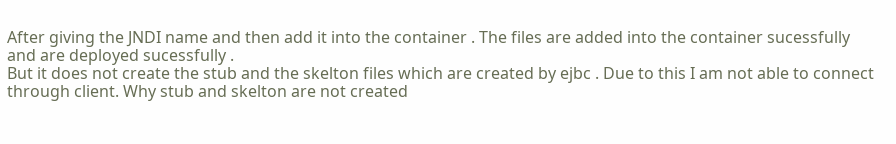After giving the JNDI name and then add it into the container . The files are added into the container sucessfully and are deployed sucessfully .
But it does not create the stub and the skelton files which are created by ejbc . Due to this I am not able to connect through client. Why stub and skelton are not created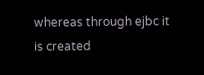whereas through ejbc it is created